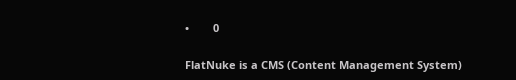•        0

FlatNuke is a CMS (Content Management System)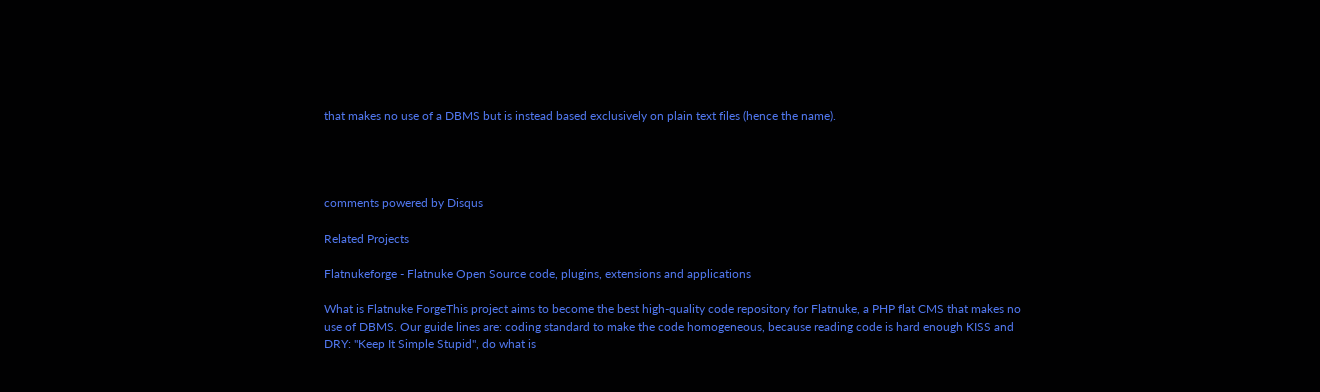that makes no use of a DBMS but is instead based exclusively on plain text files (hence the name).




comments powered by Disqus

Related Projects

Flatnukeforge - Flatnuke Open Source code, plugins, extensions and applications

What is Flatnuke ForgeThis project aims to become the best high-quality code repository for Flatnuke, a PHP flat CMS that makes no use of DBMS. Our guide lines are: coding standard to make the code homogeneous, because reading code is hard enough KISS and DRY: "Keep It Simple Stupid", do what is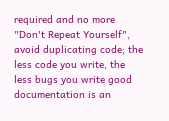required and no more "Don't Repeat Yourself", avoid duplicating code; the less code you write, the less bugs you write good documentation is an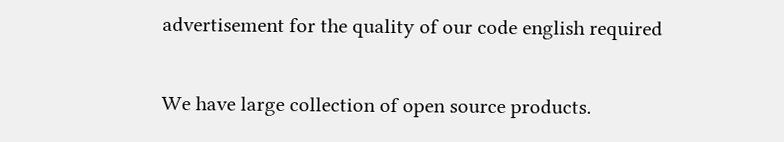advertisement for the quality of our code english required

We have large collection of open source products.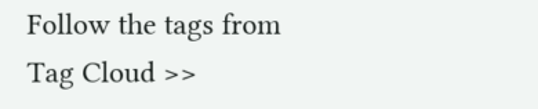Follow the tags from Tag Cloud >>